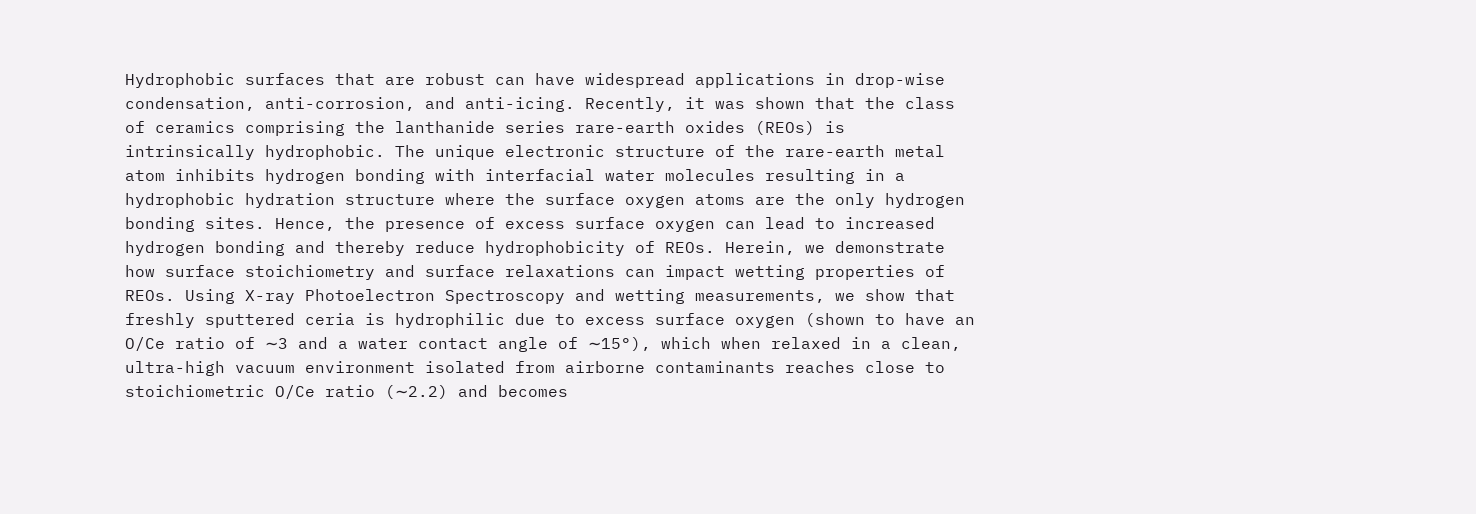Hydrophobic surfaces that are robust can have widespread applications in drop-wise condensation, anti-corrosion, and anti-icing. Recently, it was shown that the class of ceramics comprising the lanthanide series rare-earth oxides (REOs) is intrinsically hydrophobic. The unique electronic structure of the rare-earth metal atom inhibits hydrogen bonding with interfacial water molecules resulting in a hydrophobic hydration structure where the surface oxygen atoms are the only hydrogen bonding sites. Hence, the presence of excess surface oxygen can lead to increased hydrogen bonding and thereby reduce hydrophobicity of REOs. Herein, we demonstrate how surface stoichiometry and surface relaxations can impact wetting properties of REOs. Using X-ray Photoelectron Spectroscopy and wetting measurements, we show that freshly sputtered ceria is hydrophilic due to excess surface oxygen (shown to have an O/Ce ratio of ∼3 and a water contact angle of ∼15°), which when relaxed in a clean, ultra-high vacuum environment isolated from airborne contaminants reaches close to stoichiometric O/Ce ratio (∼2.2) and becomes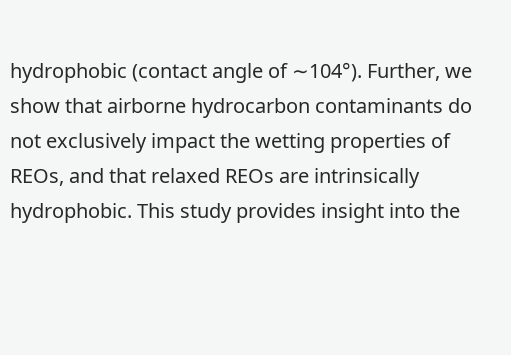hydrophobic (contact angle of ∼104°). Further, we show that airborne hydrocarbon contaminants do not exclusively impact the wetting properties of REOs, and that relaxed REOs are intrinsically hydrophobic. This study provides insight into the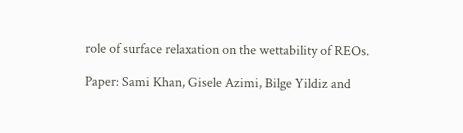role of surface relaxation on the wettability of REOs.

Paper: Sami Khan, Gisele Azimi, Bilge Yildiz and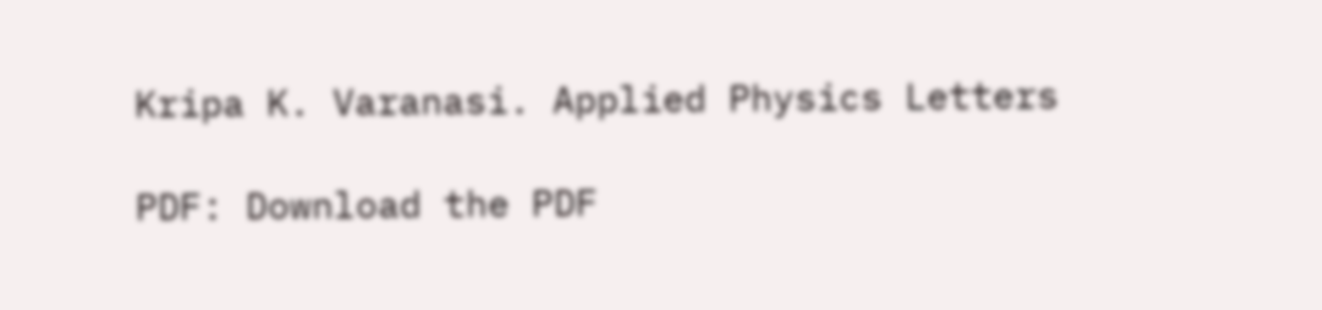Kripa K. Varanasi. Applied Physics Letters

PDF: Download the PDF